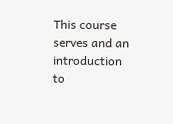This course serves and an introduction to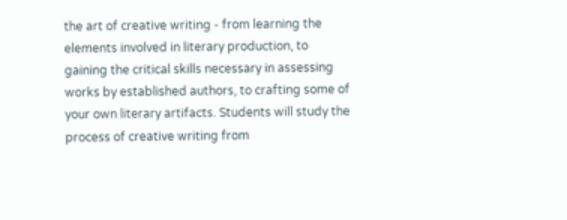the art of creative writing - from learning the elements involved in literary production, to gaining the critical skills necessary in assessing works by established authors, to crafting some of your own literary artifacts. Students will study the process of creative writing from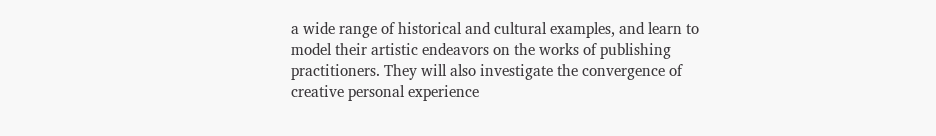a wide range of historical and cultural examples, and learn to model their artistic endeavors on the works of publishing practitioners. They will also investigate the convergence of creative personal experience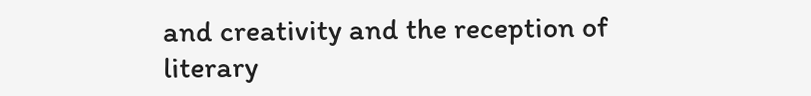and creativity and the reception of literary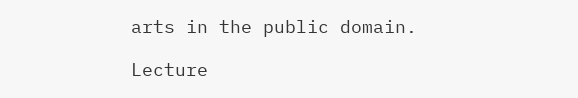arts in the public domain.

Lecture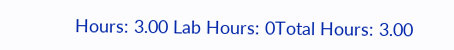Hours: 3.00 Lab Hours: 0Total Hours: 3.00